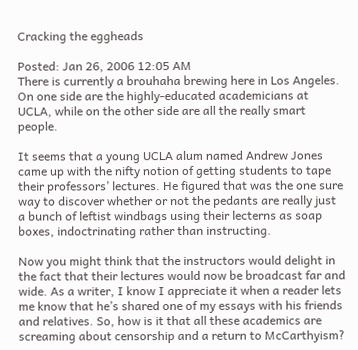Cracking the eggheads

Posted: Jan 26, 2006 12:05 AM
There is currently a brouhaha brewing here in Los Angeles. On one side are the highly-educated academicians at UCLA, while on the other side are all the really smart people.

It seems that a young UCLA alum named Andrew Jones came up with the nifty notion of getting students to tape their professors’ lectures. He figured that was the one sure way to discover whether or not the pedants are really just a bunch of leftist windbags using their lecterns as soap boxes, indoctrinating rather than instructing.

Now you might think that the instructors would delight in the fact that their lectures would now be broadcast far and wide. As a writer, I know I appreciate it when a reader lets me know that he’s shared one of my essays with his friends and relatives. So, how is it that all these academics are screaming about censorship and a return to McCarthyism?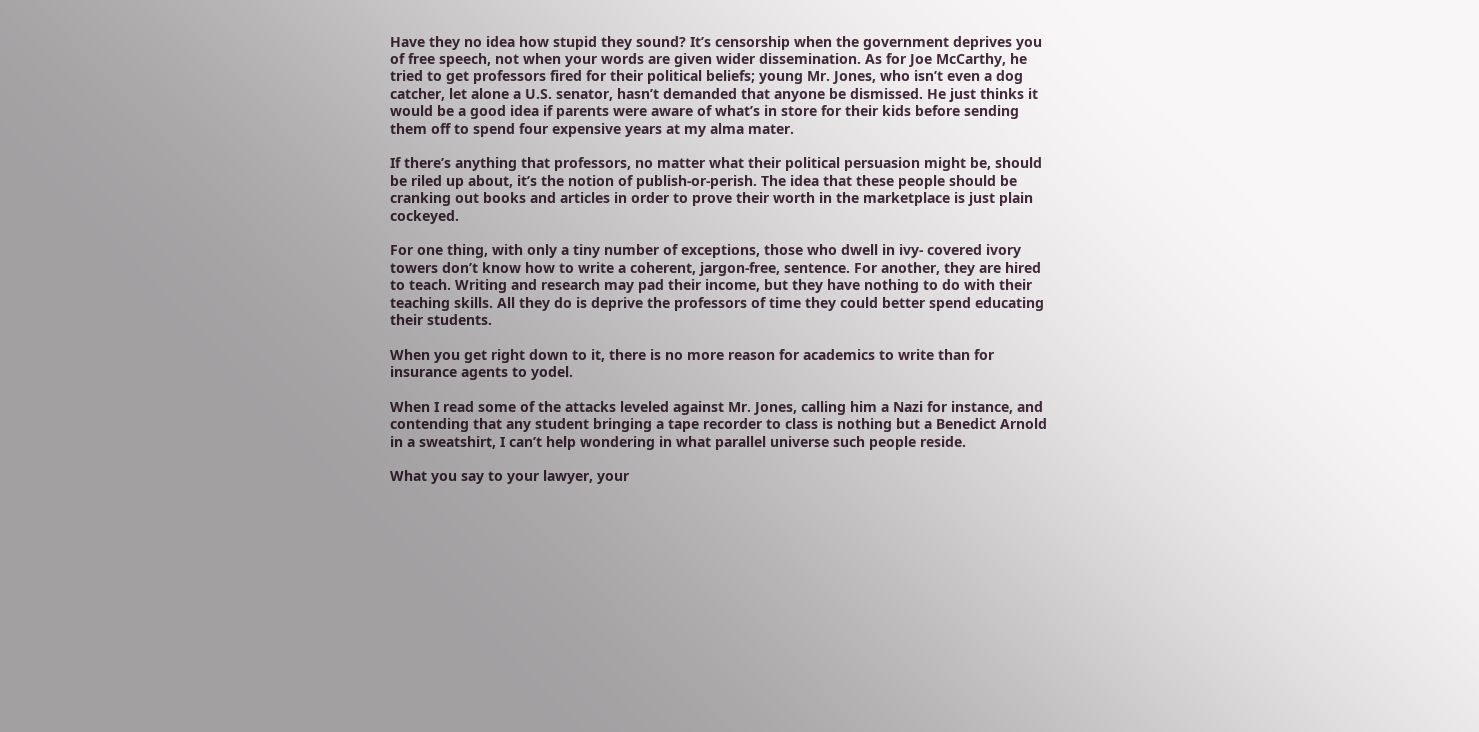Have they no idea how stupid they sound? It’s censorship when the government deprives you of free speech, not when your words are given wider dissemination. As for Joe McCarthy, he tried to get professors fired for their political beliefs; young Mr. Jones, who isn’t even a dog catcher, let alone a U.S. senator, hasn’t demanded that anyone be dismissed. He just thinks it would be a good idea if parents were aware of what’s in store for their kids before sending them off to spend four expensive years at my alma mater.

If there’s anything that professors, no matter what their political persuasion might be, should be riled up about, it’s the notion of publish-or-perish. The idea that these people should be cranking out books and articles in order to prove their worth in the marketplace is just plain cockeyed.

For one thing, with only a tiny number of exceptions, those who dwell in ivy- covered ivory towers don’t know how to write a coherent, jargon-free, sentence. For another, they are hired to teach. Writing and research may pad their income, but they have nothing to do with their teaching skills. All they do is deprive the professors of time they could better spend educating their students.

When you get right down to it, there is no more reason for academics to write than for insurance agents to yodel.

When I read some of the attacks leveled against Mr. Jones, calling him a Nazi for instance, and contending that any student bringing a tape recorder to class is nothing but a Benedict Arnold in a sweatshirt, I can’t help wondering in what parallel universe such people reside.

What you say to your lawyer, your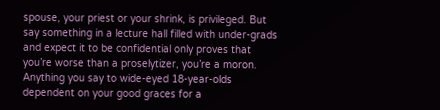spouse, your priest or your shrink, is privileged. But say something in a lecture hall filled with under-grads and expect it to be confidential only proves that you’re worse than a proselytizer, you’re a moron. Anything you say to wide-eyed 18-year-olds dependent on your good graces for a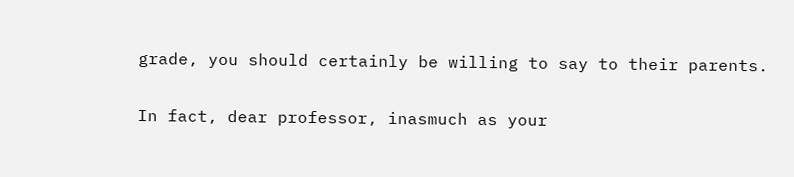grade, you should certainly be willing to say to their parents.

In fact, dear professor, inasmuch as your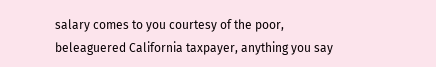salary comes to you courtesy of the poor, beleaguered California taxpayer, anything you say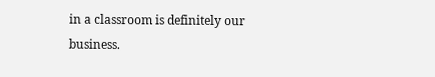in a classroom is definitely our business.